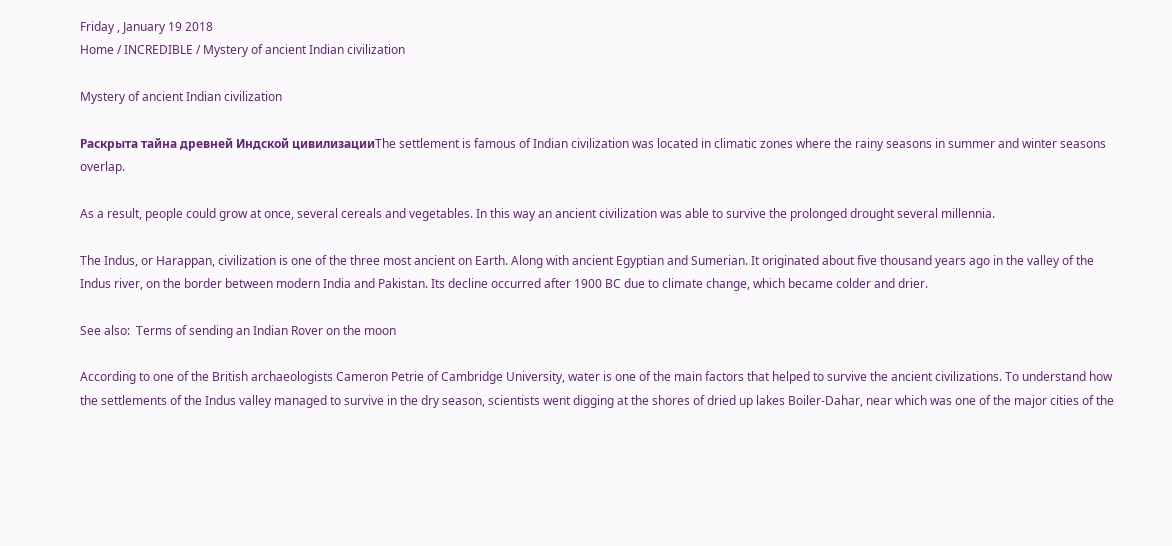Friday , January 19 2018
Home / INCREDIBLE / Mystery of ancient Indian civilization

Mystery of ancient Indian civilization

Раскрыта тайна древней Индской цивилизацииThe settlement is famous of Indian civilization was located in climatic zones where the rainy seasons in summer and winter seasons overlap.

As a result, people could grow at once, several cereals and vegetables. In this way an ancient civilization was able to survive the prolonged drought several millennia.

The Indus, or Harappan, civilization is one of the three most ancient on Earth. Along with ancient Egyptian and Sumerian. It originated about five thousand years ago in the valley of the Indus river, on the border between modern India and Pakistan. Its decline occurred after 1900 BC due to climate change, which became colder and drier.

See also:  Terms of sending an Indian Rover on the moon

According to one of the British archaeologists Cameron Petrie of Cambridge University, water is one of the main factors that helped to survive the ancient civilizations. To understand how the settlements of the Indus valley managed to survive in the dry season, scientists went digging at the shores of dried up lakes Boiler-Dahar, near which was one of the major cities of the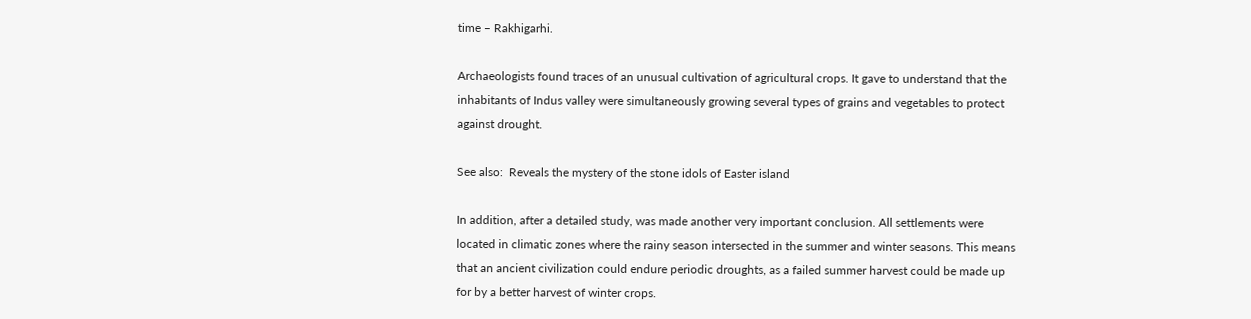time – Rakhigarhi.

Archaeologists found traces of an unusual cultivation of agricultural crops. It gave to understand that the inhabitants of Indus valley were simultaneously growing several types of grains and vegetables to protect against drought.

See also:  Reveals the mystery of the stone idols of Easter island

In addition, after a detailed study, was made another very important conclusion. All settlements were located in climatic zones where the rainy season intersected in the summer and winter seasons. This means that an ancient civilization could endure periodic droughts, as a failed summer harvest could be made up for by a better harvest of winter crops.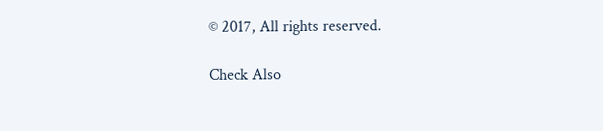© 2017, All rights reserved.

Check Also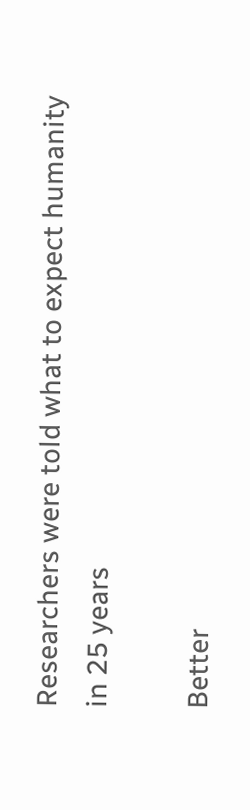Researchers were told what to expect humanity in 25 years

Better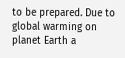to be prepared. Due to global warming on planet Earth a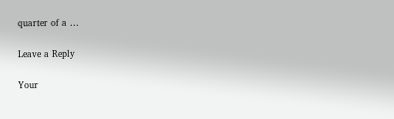quarter of a …

Leave a Reply

Your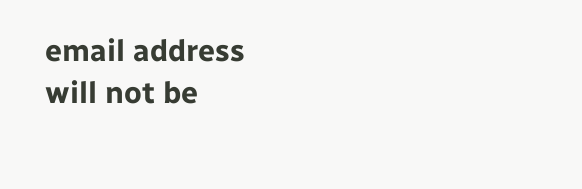email address will not be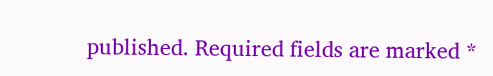published. Required fields are marked *